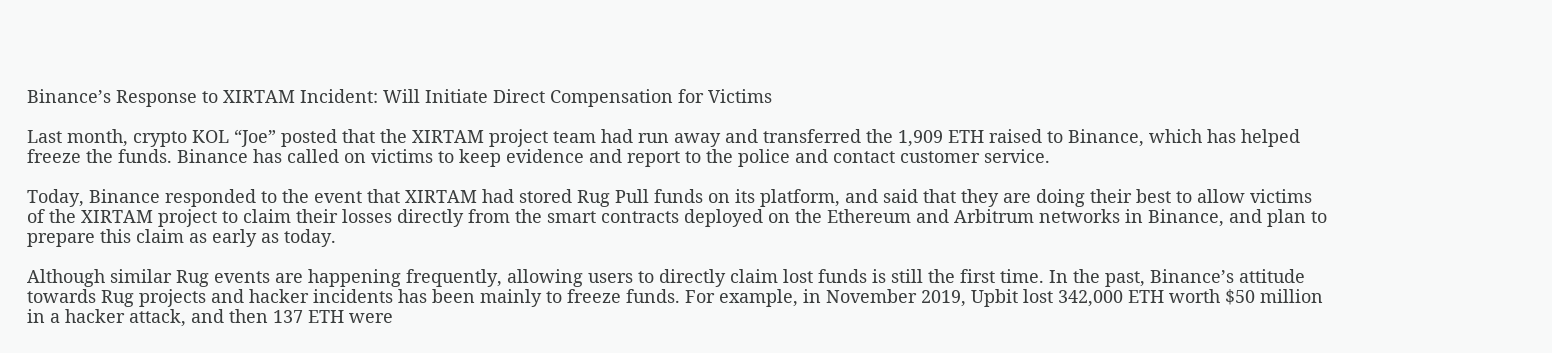Binance’s Response to XIRTAM Incident: Will Initiate Direct Compensation for Victims

Last month, crypto KOL “Joe” posted that the XIRTAM project team had run away and transferred the 1,909 ETH raised to Binance, which has helped freeze the funds. Binance has called on victims to keep evidence and report to the police and contact customer service.

Today, Binance responded to the event that XIRTAM had stored Rug Pull funds on its platform, and said that they are doing their best to allow victims of the XIRTAM project to claim their losses directly from the smart contracts deployed on the Ethereum and Arbitrum networks in Binance, and plan to prepare this claim as early as today.

Although similar Rug events are happening frequently, allowing users to directly claim lost funds is still the first time. In the past, Binance’s attitude towards Rug projects and hacker incidents has been mainly to freeze funds. For example, in November 2019, Upbit lost 342,000 ETH worth $50 million in a hacker attack, and then 137 ETH were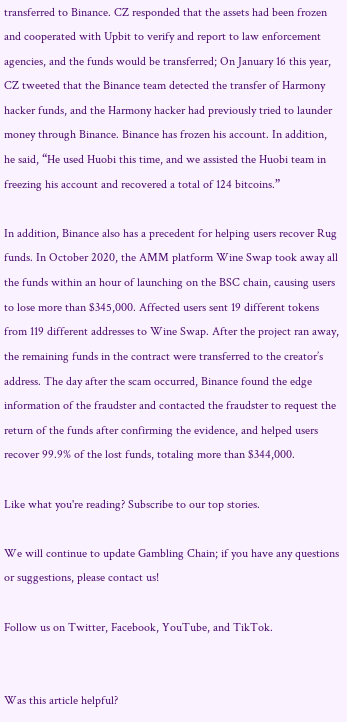transferred to Binance. CZ responded that the assets had been frozen and cooperated with Upbit to verify and report to law enforcement agencies, and the funds would be transferred; On January 16 this year, CZ tweeted that the Binance team detected the transfer of Harmony hacker funds, and the Harmony hacker had previously tried to launder money through Binance. Binance has frozen his account. In addition, he said, “He used Huobi this time, and we assisted the Huobi team in freezing his account and recovered a total of 124 bitcoins.”

In addition, Binance also has a precedent for helping users recover Rug funds. In October 2020, the AMM platform Wine Swap took away all the funds within an hour of launching on the BSC chain, causing users to lose more than $345,000. Affected users sent 19 different tokens from 119 different addresses to Wine Swap. After the project ran away, the remaining funds in the contract were transferred to the creator’s address. The day after the scam occurred, Binance found the edge information of the fraudster and contacted the fraudster to request the return of the funds after confirming the evidence, and helped users recover 99.9% of the lost funds, totaling more than $344,000.

Like what you're reading? Subscribe to our top stories.

We will continue to update Gambling Chain; if you have any questions or suggestions, please contact us!

Follow us on Twitter, Facebook, YouTube, and TikTok.


Was this article helpful?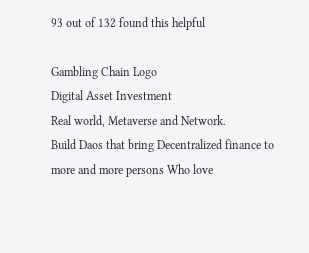93 out of 132 found this helpful

Gambling Chain Logo
Digital Asset Investment
Real world, Metaverse and Network.
Build Daos that bring Decentralized finance to more and more persons Who love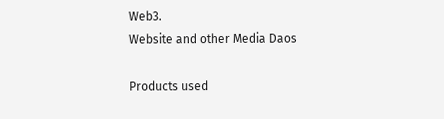Web3.
Website and other Media Daos

Products used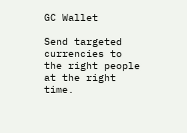GC Wallet

Send targeted currencies to the right people at the right time.